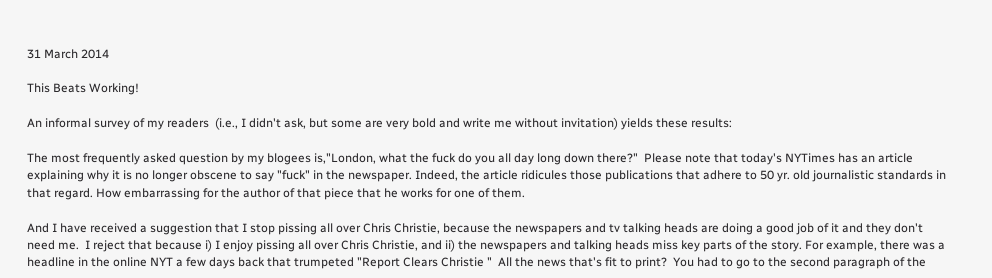31 March 2014

This Beats Working!

An informal survey of my readers  (i.e., I didn't ask, but some are very bold and write me without invitation) yields these results:

The most frequently asked question by my blogees is,"London, what the fuck do you all day long down there?"  Please note that today's NYTimes has an article explaining why it is no longer obscene to say "fuck" in the newspaper. Indeed, the article ridicules those publications that adhere to 50 yr. old journalistic standards in that regard. How embarrassing for the author of that piece that he works for one of them.

And I have received a suggestion that I stop pissing all over Chris Christie, because the newspapers and tv talking heads are doing a good job of it and they don't need me.  I reject that because i) I enjoy pissing all over Chris Christie, and ii) the newspapers and talking heads miss key parts of the story. For example, there was a headline in the online NYT a few days back that trumpeted "Report Clears Christie "  All the news that's fit to print?  You had to go to the second paragraph of the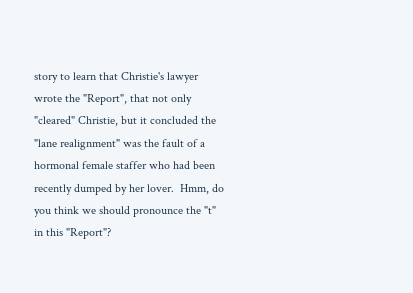story to learn that Christie's lawyer wrote the "Report", that not only "cleared" Christie, but it concluded the "lane realignment" was the fault of a hormonal female staffer who had been recently dumped by her lover.  Hmm, do you think we should pronounce the "t" in this "Report"?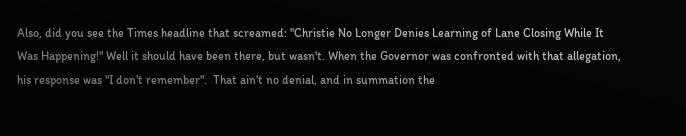Also, did you see the Times headline that screamed: "Christie No Longer Denies Learning of Lane Closing While It Was Happening!" Well it should have been there, but wasn't. When the Governor was confronted with that allegation, his response was "I don't remember".  That ain't no denial, and in summation the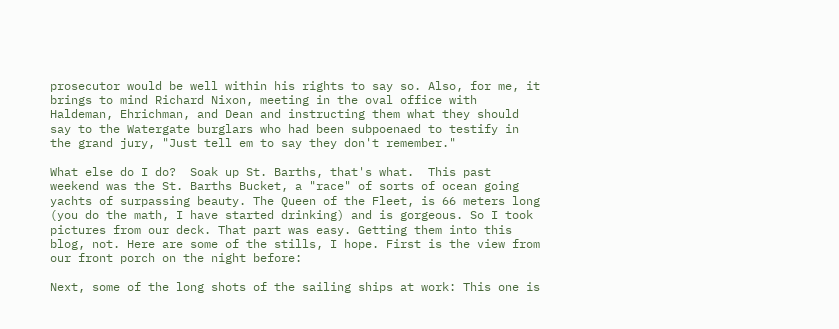prosecutor would be well within his rights to say so. Also, for me, it brings to mind Richard Nixon, meeting in the oval office with Haldeman, Ehrichman, and Dean and instructing them what they should say to the Watergate burglars who had been subpoenaed to testify in the grand jury, "Just tell em to say they don't remember."

What else do I do?  Soak up St. Barths, that's what.  This past weekend was the St. Barths Bucket, a "race" of sorts of ocean going yachts of surpassing beauty. The Queen of the Fleet, is 66 meters long (you do the math, I have started drinking) and is gorgeous. So I took pictures from our deck. That part was easy. Getting them into this blog, not. Here are some of the stills, I hope. First is the view from our front porch on the night before:

Next, some of the long shots of the sailing ships at work: This one is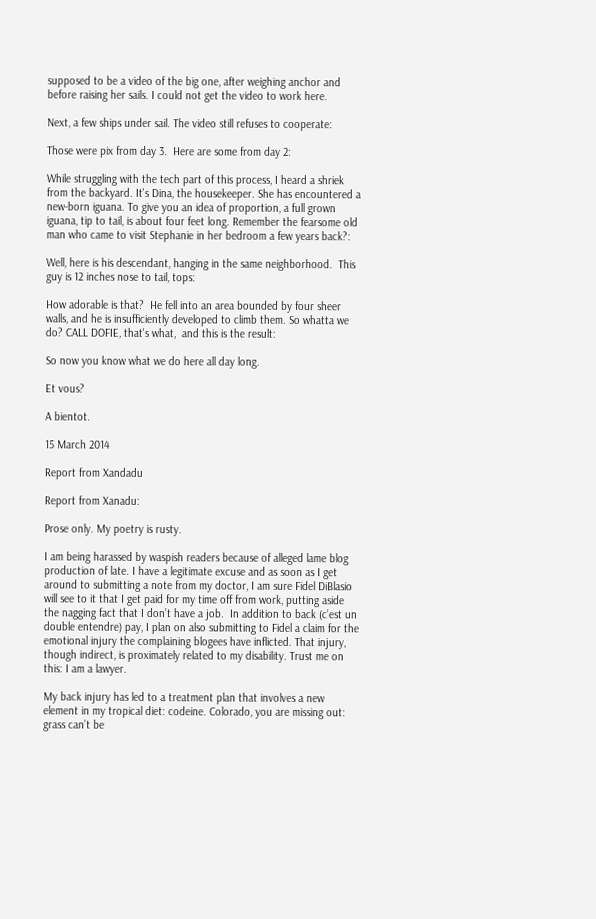supposed to be a video of the big one, after weighing anchor and before raising her sails. I could not get the video to work here.

Next, a few ships under sail. The video still refuses to cooperate:

Those were pix from day 3.  Here are some from day 2:

While struggling with the tech part of this process, I heard a shriek from the backyard. It's Dina, the housekeeper. She has encountered a new-born iguana. To give you an idea of proportion, a full grown iguana, tip to tail, is about four feet long. Remember the fearsome old man who came to visit Stephanie in her bedroom a few years back?:

Well, here is his descendant, hanging in the same neighborhood.  This guy is 12 inches nose to tail, tops:

How adorable is that?  He fell into an area bounded by four sheer walls, and he is insufficiently developed to climb them. So whatta we do? CALL DOFIE, that's what,  and this is the result:

So now you know what we do here all day long.

Et vous?

A bientot.

15 March 2014

Report from Xandadu

Report from Xanadu:

Prose only. My poetry is rusty.

I am being harassed by waspish readers because of alleged lame blog production of late. I have a legitimate excuse and as soon as I get around to submitting a note from my doctor, I am sure Fidel DiBlasio will see to it that I get paid for my time off from work, putting aside the nagging fact that I don’t have a job.  In addition to back (c’est un double entendre) pay, I plan on also submitting to Fidel a claim for the emotional injury the complaining blogees have inflicted. That injury, though indirect, is proximately related to my disability. Trust me on this: I am a lawyer.

My back injury has led to a treatment plan that involves a new element in my tropical diet: codeine. Colorado, you are missing out: grass can’t be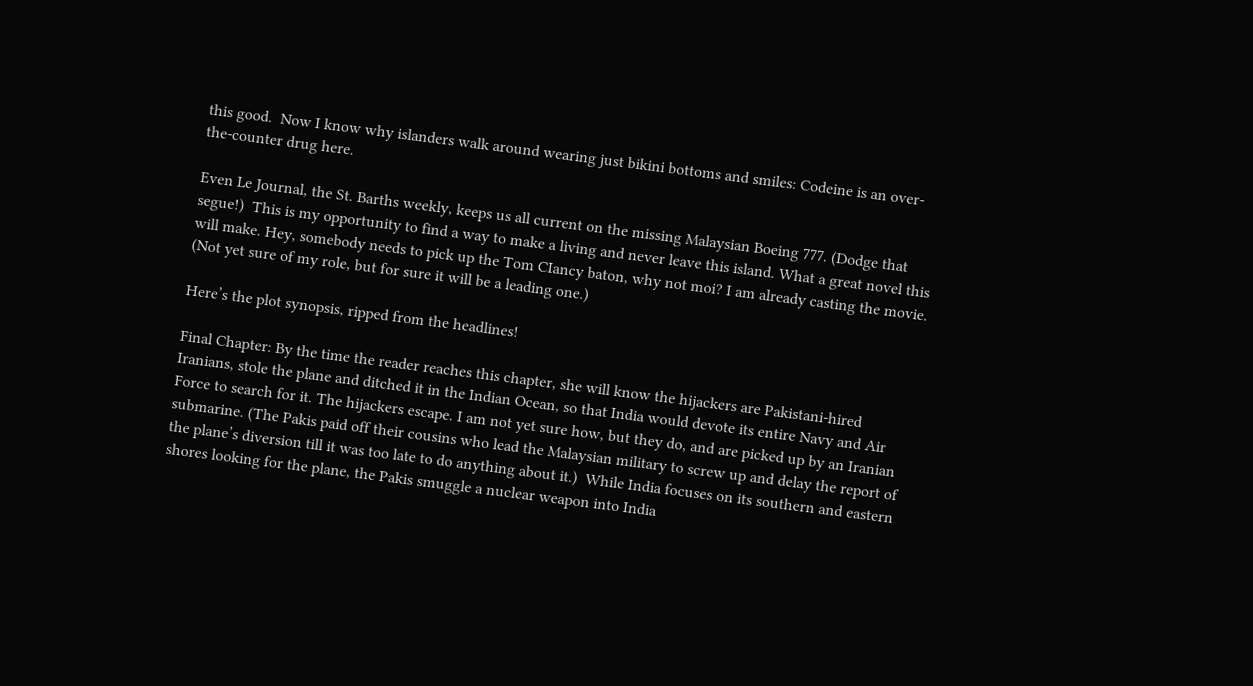this good.  Now I know why islanders walk around wearing just bikini bottoms and smiles: Codeine is an over-the-counter drug here.

Even Le Journal, the St. Barths weekly, keeps us all current on the missing Malaysian Boeing 777. (Dodge that segue!)  This is my opportunity to find a way to make a living and never leave this island. What a great novel this will make. Hey, somebody needs to pick up the Tom CIancy baton, why not moi? I am already casting the movie. (Not yet sure of my role, but for sure it will be a leading one.)

Here’s the plot synopsis, ripped from the headlines!

Final Chapter: By the time the reader reaches this chapter, she will know the hijackers are Pakistani-hired Iranians, stole the plane and ditched it in the Indian Ocean, so that India would devote its entire Navy and Air Force to search for it. The hijackers escape. I am not yet sure how, but they do, and are picked up by an Iranian submarine. (The Pakis paid off their cousins who lead the Malaysian military to screw up and delay the report of the plane’s diversion till it was too late to do anything about it.)  While India focuses on its southern and eastern shores looking for the plane, the Pakis smuggle a nuclear weapon into India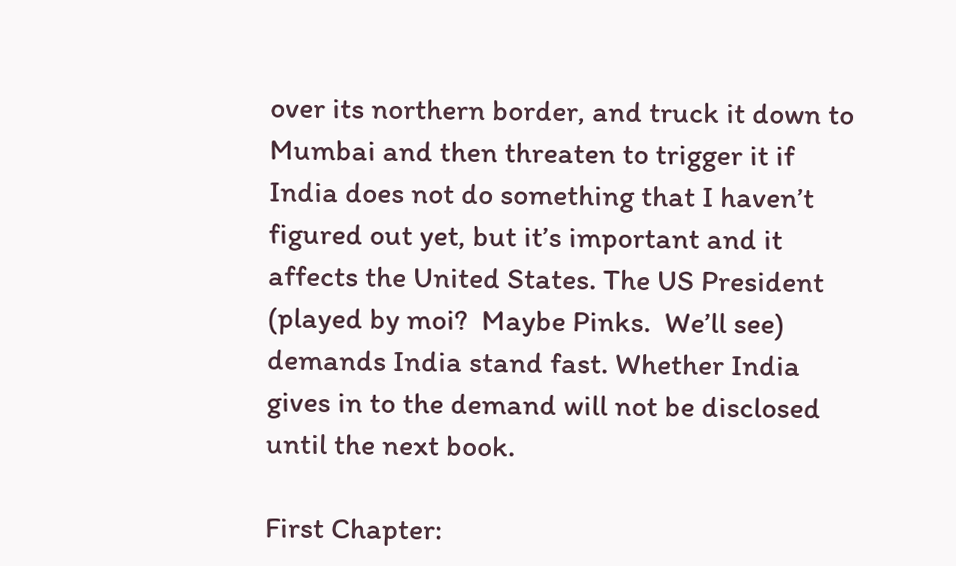over its northern border, and truck it down to Mumbai and then threaten to trigger it if India does not do something that I haven’t figured out yet, but it’s important and it affects the United States. The US President (played by moi?  Maybe Pinks.  We’ll see) demands India stand fast. Whether India gives in to the demand will not be disclosed until the next book.

First Chapter: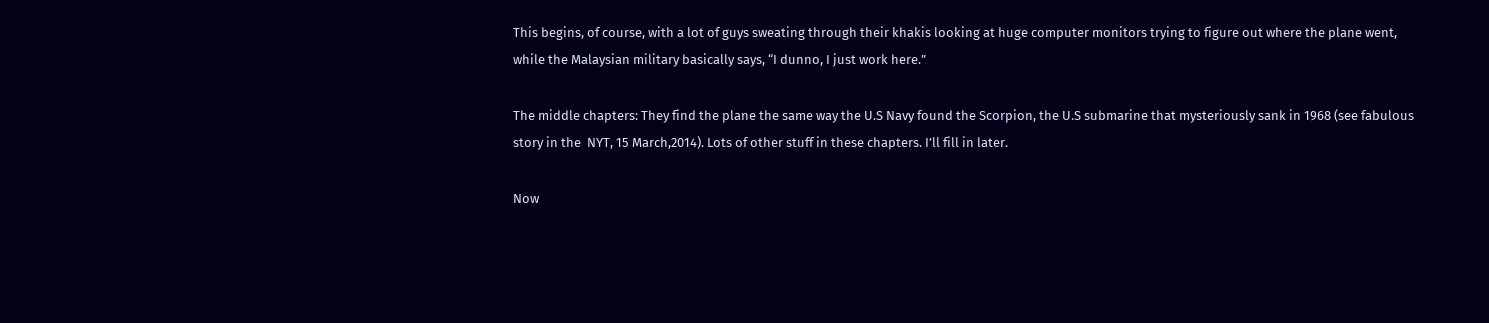This begins, of course, with a lot of guys sweating through their khakis looking at huge computer monitors trying to figure out where the plane went, while the Malaysian military basically says, “I dunno, I just work here.”

The middle chapters: They find the plane the same way the U.S Navy found the Scorpion, the U.S submarine that mysteriously sank in 1968 (see fabulous story in the  NYT, 15 March,2014). Lots of other stuff in these chapters. I’ll fill in later.

Now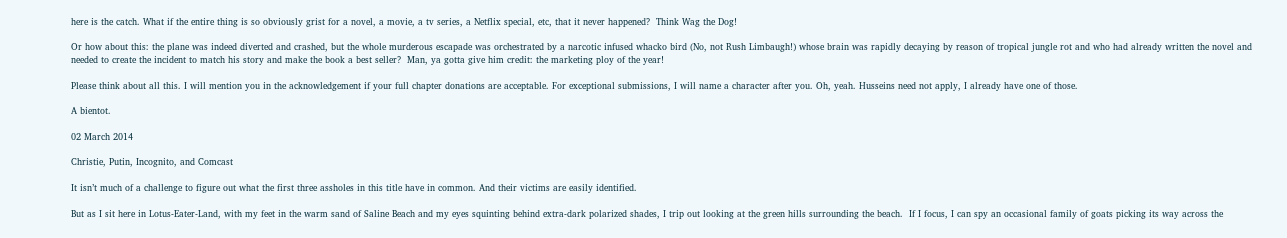here is the catch. What if the entire thing is so obviously grist for a novel, a movie, a tv series, a Netflix special, etc, that it never happened?  Think Wag the Dog!

Or how about this: the plane was indeed diverted and crashed, but the whole murderous escapade was orchestrated by a narcotic infused whacko bird (No, not Rush Limbaugh!) whose brain was rapidly decaying by reason of tropical jungle rot and who had already written the novel and needed to create the incident to match his story and make the book a best seller?  Man, ya gotta give him credit: the marketing ploy of the year!

Please think about all this. I will mention you in the acknowledgement if your full chapter donations are acceptable. For exceptional submissions, I will name a character after you. Oh, yeah. Husseins need not apply, I already have one of those.

A bientot.

02 March 2014

Christie, Putin, Incognito, and Comcast

It isn’t much of a challenge to figure out what the first three assholes in this title have in common. And their victims are easily identified.

But as I sit here in Lotus-Eater-Land, with my feet in the warm sand of Saline Beach and my eyes squinting behind extra-dark polarized shades, I trip out looking at the green hills surrounding the beach.  If I focus, I can spy an occasional family of goats picking its way across the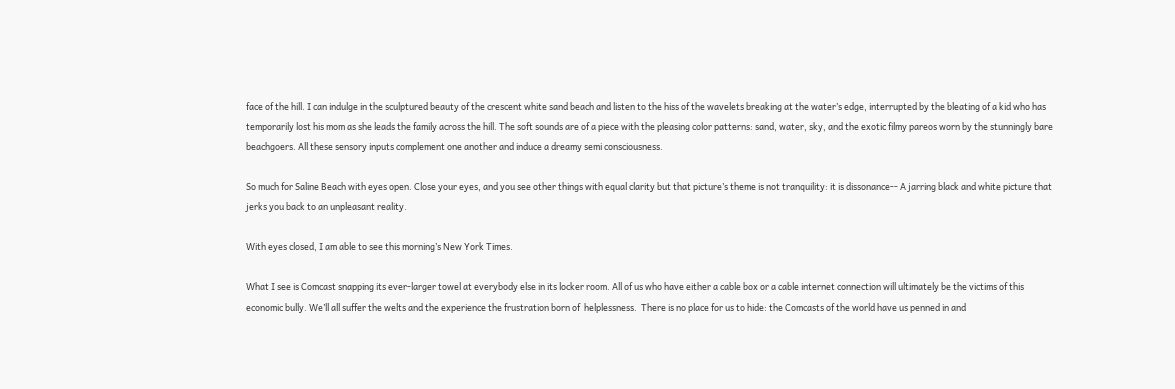face of the hill. I can indulge in the sculptured beauty of the crescent white sand beach and listen to the hiss of the wavelets breaking at the water’s edge, interrupted by the bleating of a kid who has temporarily lost his mom as she leads the family across the hill. The soft sounds are of a piece with the pleasing color patterns: sand, water, sky, and the exotic filmy pareos worn by the stunningly bare beachgoers. All these sensory inputs complement one another and induce a dreamy semi consciousness.

So much for Saline Beach with eyes open. Close your eyes, and you see other things with equal clarity but that picture’s theme is not tranquility: it is dissonance-- A jarring black and white picture that jerks you back to an unpleasant reality.

With eyes closed, I am able to see this morning’s New York Times.

What I see is Comcast snapping its ever-larger towel at everybody else in its locker room. All of us who have either a cable box or a cable internet connection will ultimately be the victims of this economic bully. We’ll all suffer the welts and the experience the frustration born of  helplessness.  There is no place for us to hide: the Comcasts of the world have us penned in and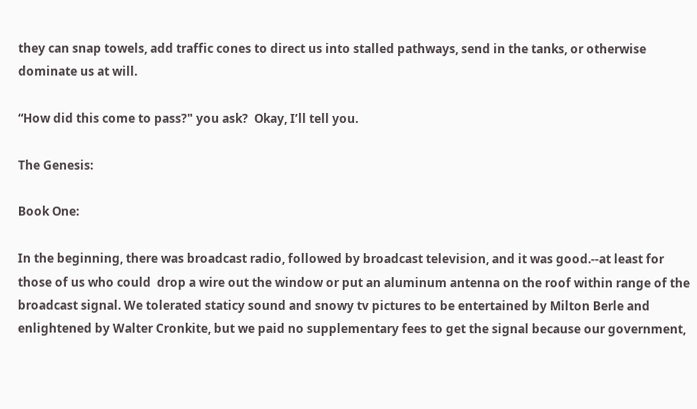they can snap towels, add traffic cones to direct us into stalled pathways, send in the tanks, or otherwise dominate us at will.

“How did this come to pass?" you ask?  Okay, I’ll tell you.

The Genesis:

Book One:

In the beginning, there was broadcast radio, followed by broadcast television, and it was good.--at least for those of us who could  drop a wire out the window or put an aluminum antenna on the roof within range of the broadcast signal. We tolerated staticy sound and snowy tv pictures to be entertained by Milton Berle and enlightened by Walter Cronkite, but we paid no supplementary fees to get the signal because our government,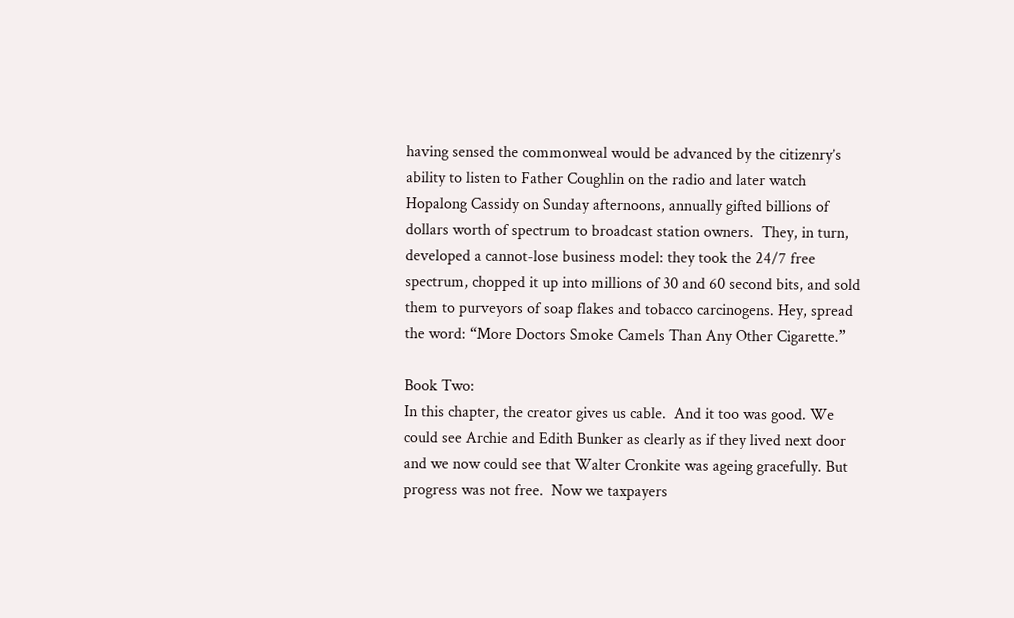having sensed the commonweal would be advanced by the citizenry’s ability to listen to Father Coughlin on the radio and later watch Hopalong Cassidy on Sunday afternoons, annually gifted billions of dollars worth of spectrum to broadcast station owners.  They, in turn, developed a cannot-lose business model: they took the 24/7 free spectrum, chopped it up into millions of 30 and 60 second bits, and sold them to purveyors of soap flakes and tobacco carcinogens. Hey, spread the word: “More Doctors Smoke Camels Than Any Other Cigarette.”

Book Two:
In this chapter, the creator gives us cable.  And it too was good. We could see Archie and Edith Bunker as clearly as if they lived next door and we now could see that Walter Cronkite was ageing gracefully. But progress was not free.  Now we taxpayers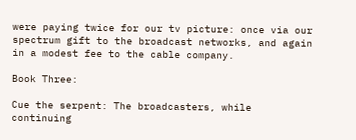were paying twice for our tv picture: once via our spectrum gift to the broadcast networks, and again in a modest fee to the cable company.

Book Three:

Cue the serpent: The broadcasters, while continuing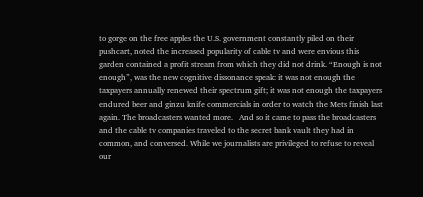to gorge on the free apples the U.S. government constantly piled on their pushcart, noted the increased popularity of cable tv and were envious this garden contained a profit stream from which they did not drink. “Enough is not enough”, was the new cognitive dissonance speak: it was not enough the taxpayers annually renewed their spectrum gift; it was not enough the taxpayers endured beer and ginzu knife commercials in order to watch the Mets finish last again. The broadcasters wanted more.   And so it came to pass the broadcasters and the cable tv companies traveled to the secret bank vault they had in common, and conversed. While we journalists are privileged to refuse to reveal our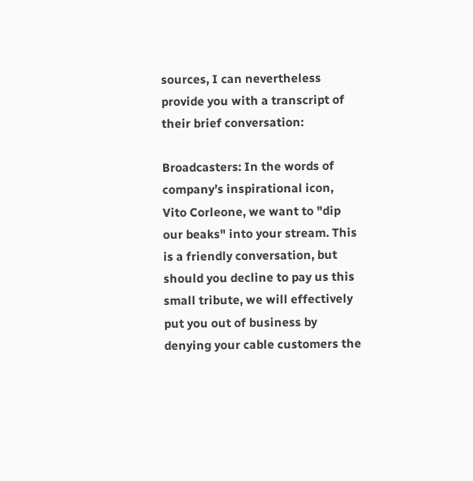sources, I can nevertheless provide you with a transcript of their brief conversation:

Broadcasters: In the words of company’s inspirational icon, Vito Corleone, we want to "dip our beaks" into your stream. This is a friendly conversation, but should you decline to pay us this small tribute, we will effectively put you out of business by denying your cable customers the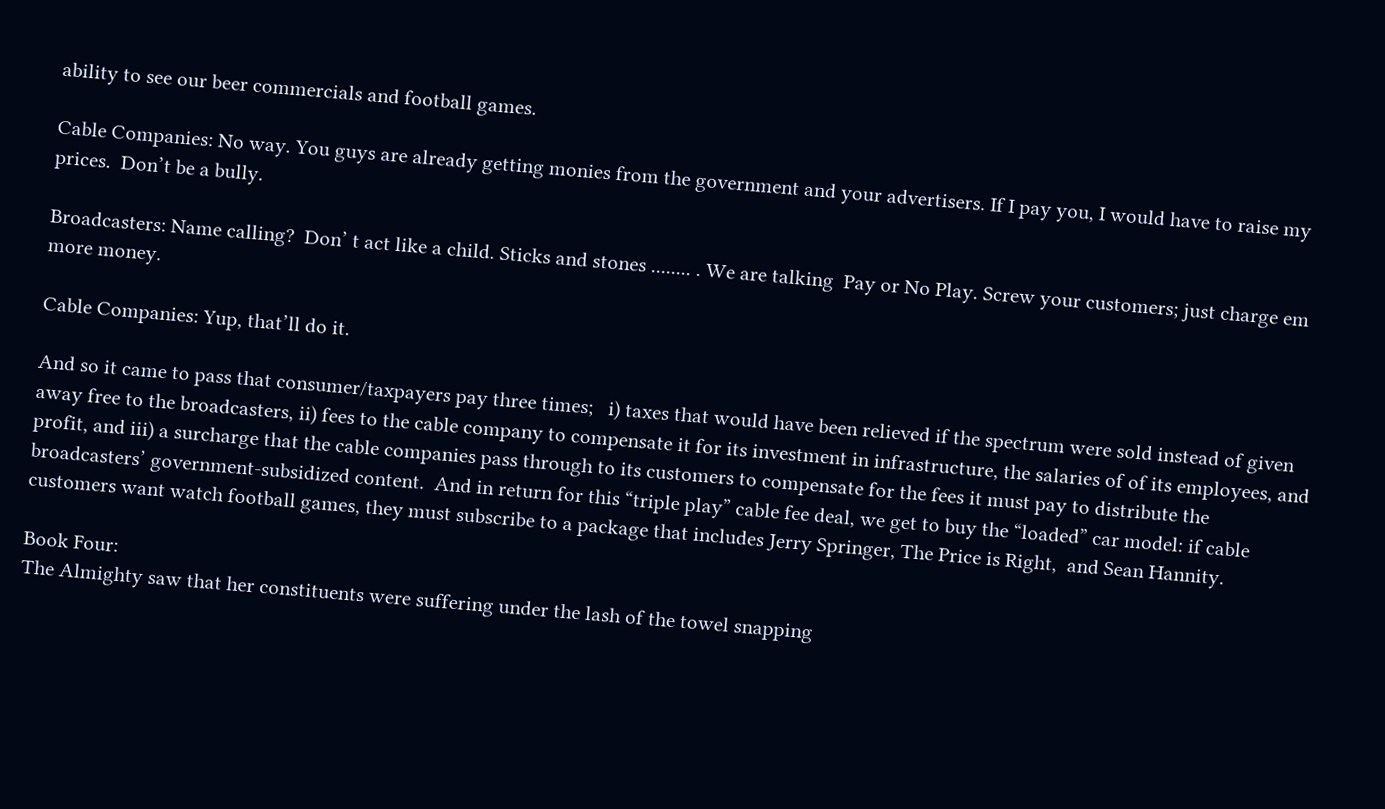ability to see our beer commercials and football games.

Cable Companies: No way. You guys are already getting monies from the government and your advertisers. If I pay you, I would have to raise my prices.  Don’t be a bully.

Broadcasters: Name calling?  Don’ t act like a child. Sticks and stones ........ . We are talking  Pay or No Play. Screw your customers; just charge em more money.

Cable Companies: Yup, that’ll do it.

And so it came to pass that consumer/taxpayers pay three times;   i) taxes that would have been relieved if the spectrum were sold instead of given away free to the broadcasters, ii) fees to the cable company to compensate it for its investment in infrastructure, the salaries of of its employees, and profit, and iii) a surcharge that the cable companies pass through to its customers to compensate for the fees it must pay to distribute the broadcasters’ government-subsidized content.  And in return for this “triple play” cable fee deal, we get to buy the “loaded” car model: if cable customers want watch football games, they must subscribe to a package that includes Jerry Springer, The Price is Right,  and Sean Hannity.

Book Four:
The Almighty saw that her constituents were suffering under the lash of the towel snapping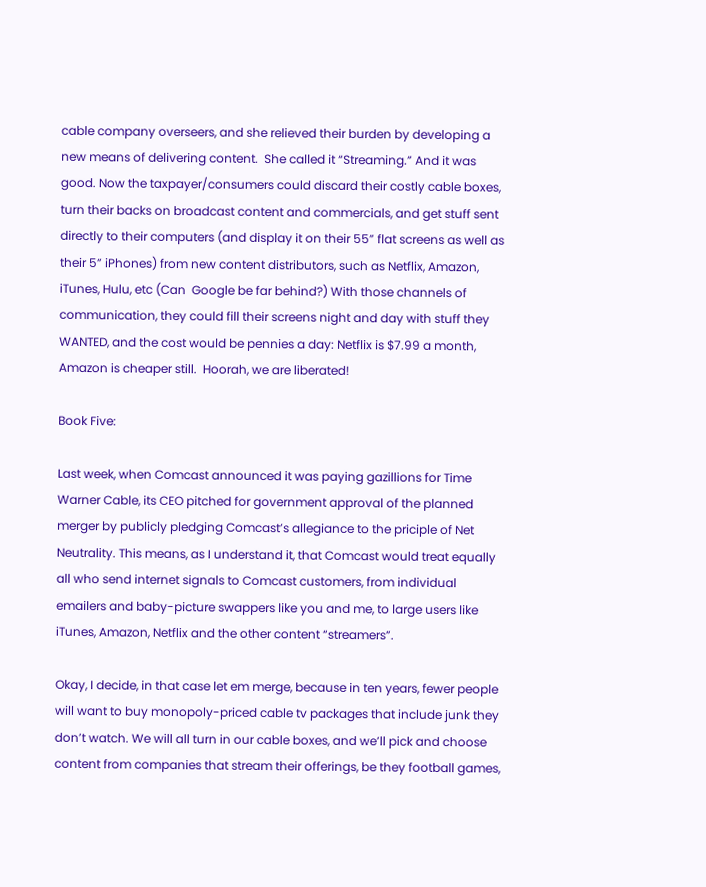cable company overseers, and she relieved their burden by developing a new means of delivering content.  She called it “Streaming.” And it was good. Now the taxpayer/consumers could discard their costly cable boxes, turn their backs on broadcast content and commercials, and get stuff sent directly to their computers (and display it on their 55” flat screens as well as their 5” iPhones) from new content distributors, such as Netflix, Amazon, iTunes, Hulu, etc (Can  Google be far behind?) With those channels of communication, they could fill their screens night and day with stuff they WANTED, and the cost would be pennies a day: Netflix is $7.99 a month, Amazon is cheaper still.  Hoorah, we are liberated!

Book Five:

Last week, when Comcast announced it was paying gazillions for Time Warner Cable, its CEO pitched for government approval of the planned merger by publicly pledging Comcast’s allegiance to the priciple of Net Neutrality. This means, as I understand it, that Comcast would treat equally all who send internet signals to Comcast customers, from individual emailers and baby-picture swappers like you and me, to large users like iTunes, Amazon, Netflix and the other content “streamers”.

Okay, I decide, in that case let em merge, because in ten years, fewer people will want to buy monopoly-priced cable tv packages that include junk they don’t watch. We will all turn in our cable boxes, and we’ll pick and choose content from companies that stream their offerings, be they football games,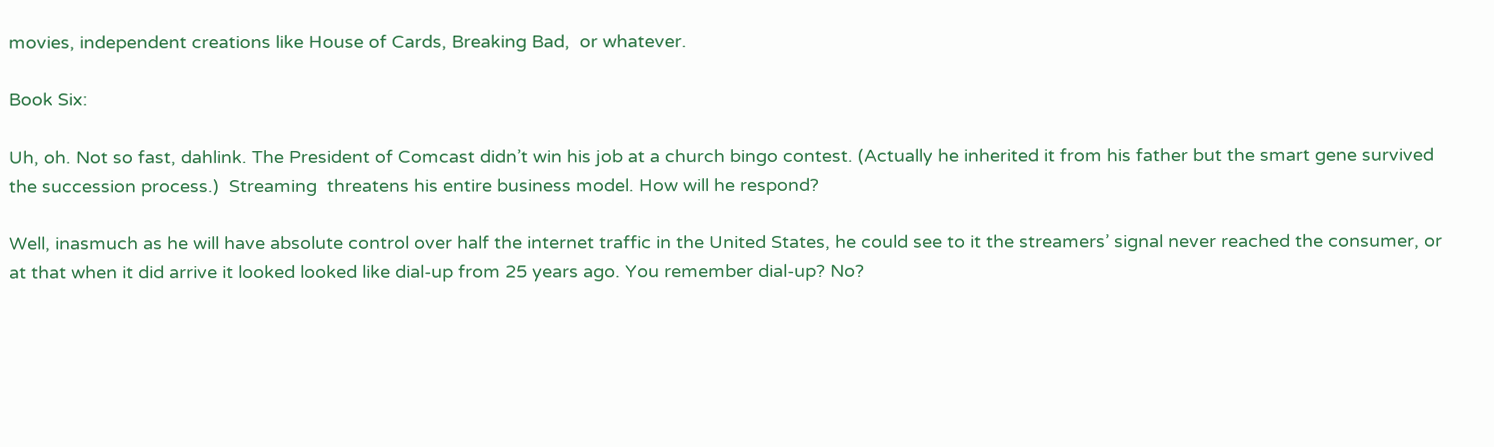movies, independent creations like House of Cards, Breaking Bad,  or whatever.

Book Six:

Uh, oh. Not so fast, dahlink. The President of Comcast didn’t win his job at a church bingo contest. (Actually he inherited it from his father but the smart gene survived the succession process.)  Streaming  threatens his entire business model. How will he respond?

Well, inasmuch as he will have absolute control over half the internet traffic in the United States, he could see to it the streamers’ signal never reached the consumer, or at that when it did arrive it looked looked like dial-up from 25 years ago. You remember dial-up? No?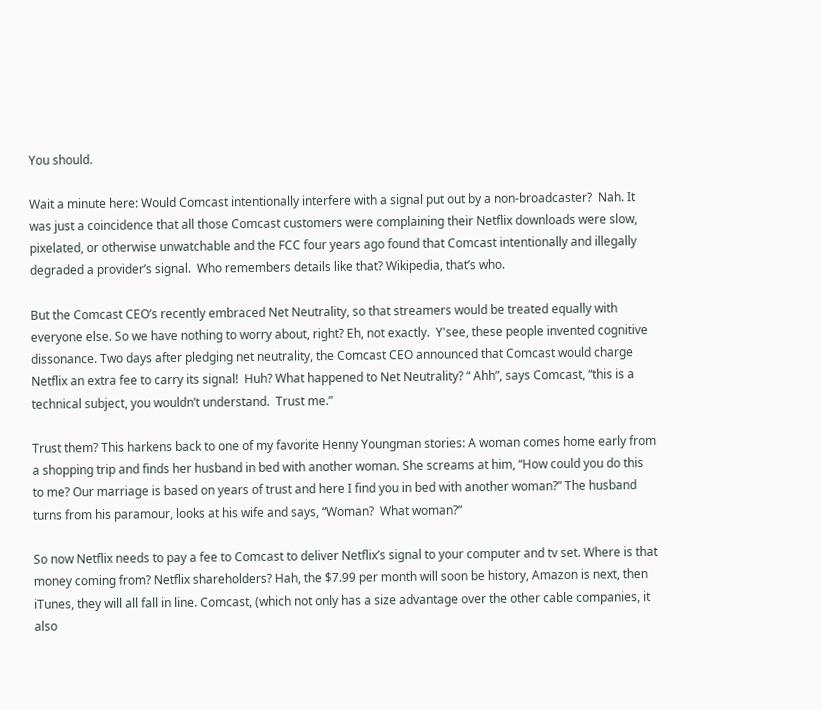You should.

Wait a minute here: Would Comcast intentionally interfere with a signal put out by a non-broadcaster?  Nah. It was just a coincidence that all those Comcast customers were complaining their Netflix downloads were slow, pixelated, or otherwise unwatchable and the FCC four years ago found that Comcast intentionally and illegally degraded a provider’s signal.  Who remembers details like that? Wikipedia, that’s who.

But the Comcast CEO’s recently embraced Net Neutrality, so that streamers would be treated equally with everyone else. So we have nothing to worry about, right? Eh, not exactly.  Y'see, these people invented cognitive dissonance. Two days after pledging net neutrality, the Comcast CEO announced that Comcast would charge Netflix an extra fee to carry its signal!  Huh? What happened to Net Neutrality? “ Ahh”, says Comcast, “this is a technical subject, you wouldn’t understand.  Trust me.”

Trust them? This harkens back to one of my favorite Henny Youngman stories: A woman comes home early from a shopping trip and finds her husband in bed with another woman. She screams at him, “How could you do this to me? Our marriage is based on years of trust and here I find you in bed with another woman?” The husband turns from his paramour, looks at his wife and says, “Woman?  What woman?”

So now Netflix needs to pay a fee to Comcast to deliver Netflix’s signal to your computer and tv set. Where is that money coming from? Netflix shareholders? Hah, the $7.99 per month will soon be history, Amazon is next, then iTunes, they will all fall in line. Comcast, (which not only has a size advantage over the other cable companies, it also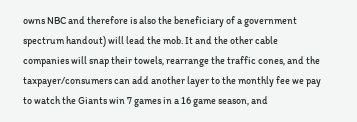owns NBC and therefore is also the beneficiary of a government spectrum handout) will lead the mob. It and the other cable companies will snap their towels, rearrange the traffic cones, and the taxpayer/consumers can add another layer to the monthly fee we pay to watch the Giants win 7 games in a 16 game season, and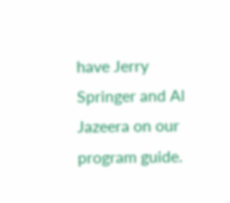have Jerry Springer and Al Jazeera on our program guide.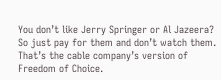You don’t like Jerry Springer or Al Jazeera? So just pay for them and don’t watch them. That’s the cable company’s version of Freedom of Choice.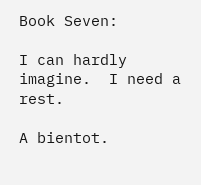Book Seven:

I can hardly imagine.  I need a rest.

A bientot.